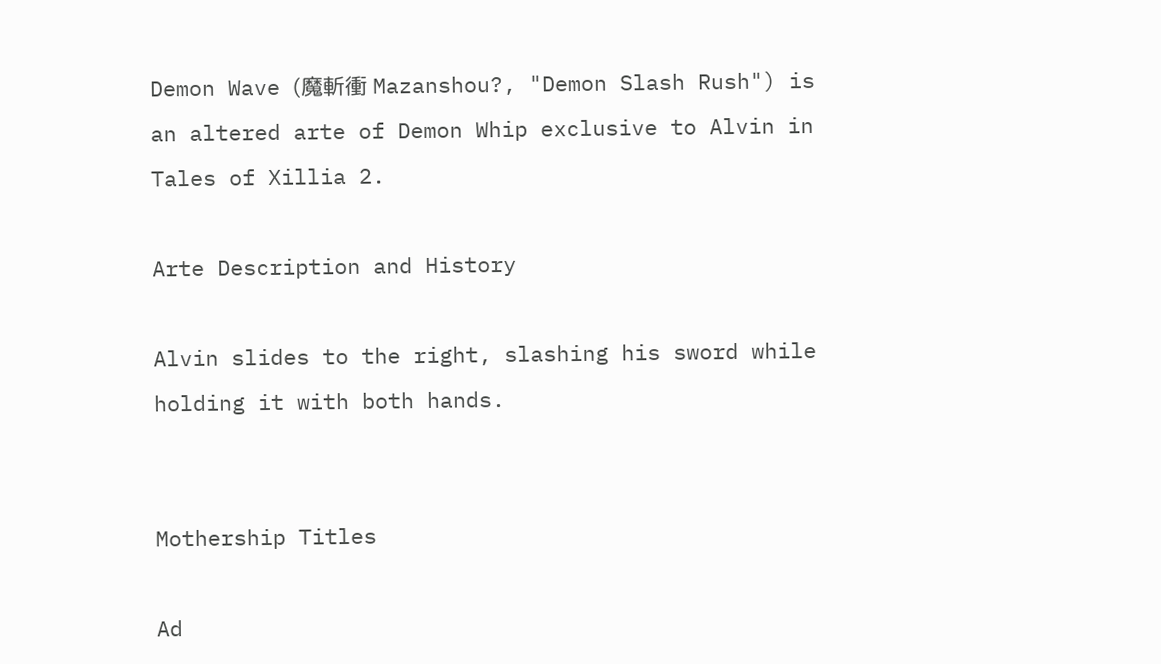Demon Wave (魔斬衝 Mazanshou?, "Demon Slash Rush") is an altered arte of Demon Whip exclusive to Alvin in Tales of Xillia 2.

Arte Description and History

Alvin slides to the right, slashing his sword while holding it with both hands.


Mothership Titles

Ad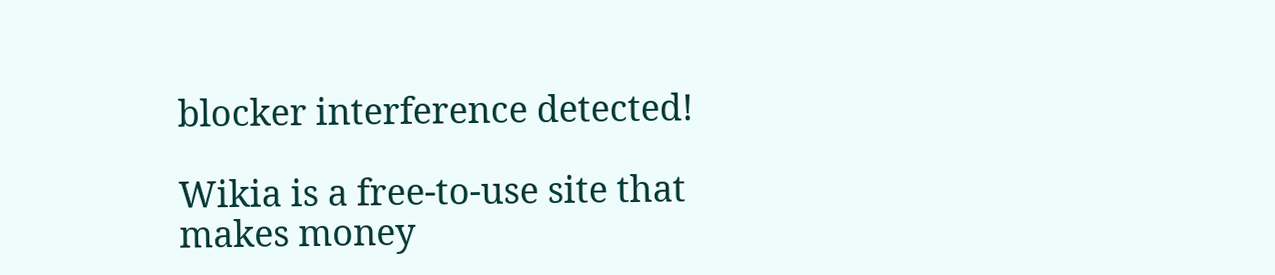blocker interference detected!

Wikia is a free-to-use site that makes money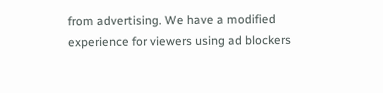from advertising. We have a modified experience for viewers using ad blockers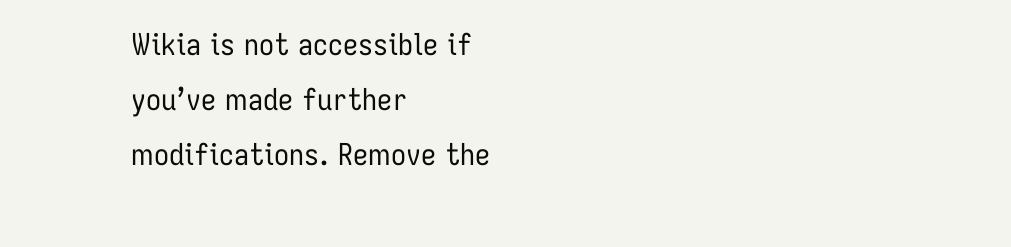Wikia is not accessible if you’ve made further modifications. Remove the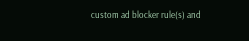custom ad blocker rule(s) and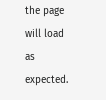the page will load as expected.